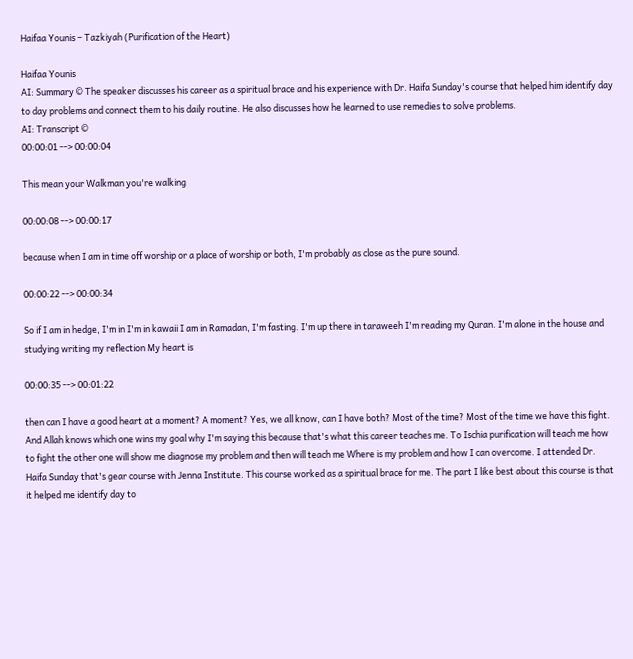Haifaa Younis – Tazkiyah (Purification of the Heart)

Haifaa Younis
AI: Summary © The speaker discusses his career as a spiritual brace and his experience with Dr. Haifa Sunday's course that helped him identify day to day problems and connect them to his daily routine. He also discusses how he learned to use remedies to solve problems.
AI: Transcript ©
00:00:01 --> 00:00:04

This mean your Walkman you're walking

00:00:08 --> 00:00:17

because when I am in time off worship or a place of worship or both, I'm probably as close as the pure sound.

00:00:22 --> 00:00:34

So if I am in hedge, I'm in I'm in kawaii I am in Ramadan, I'm fasting. I'm up there in taraweeh I'm reading my Quran. I'm alone in the house and studying writing my reflection My heart is

00:00:35 --> 00:01:22

then can I have a good heart at a moment? A moment? Yes, we all know, can I have both? Most of the time? Most of the time we have this fight. And Allah knows which one wins my goal why I'm saying this because that's what this career teaches me. To Ischia purification will teach me how to fight the other one will show me diagnose my problem and then will teach me Where is my problem and how I can overcome. I attended Dr. Haifa Sunday that's gear course with Jenna Institute. This course worked as a spiritual brace for me. The part I like best about this course is that it helped me identify day to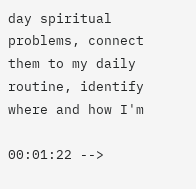day spiritual problems, connect them to my daily routine, identify where and how I'm

00:01:22 -->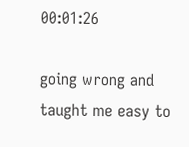00:01:26

going wrong and taught me easy to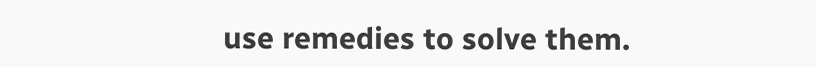use remedies to solve them.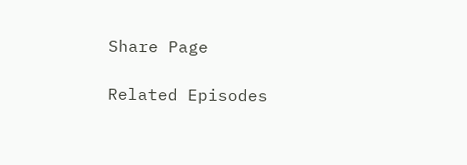Share Page

Related Episodes